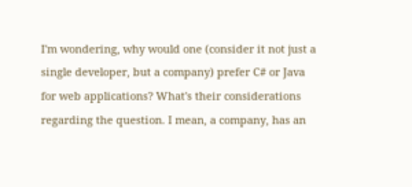I'm wondering, why would one (consider it not just a single developer, but a company) prefer C# or Java for web applications? What's their considerations regarding the question. I mean, a company, has an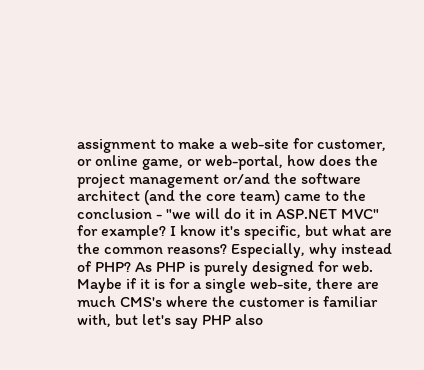assignment to make a web-site for customer, or online game, or web-portal, how does the project management or/and the software architect (and the core team) came to the conclusion - "we will do it in ASP.NET MVC" for example? I know it's specific, but what are the common reasons? Especially, why instead of PHP? As PHP is purely designed for web. Maybe if it is for a single web-site, there are much CMS's where the customer is familiar with, but let's say PHP also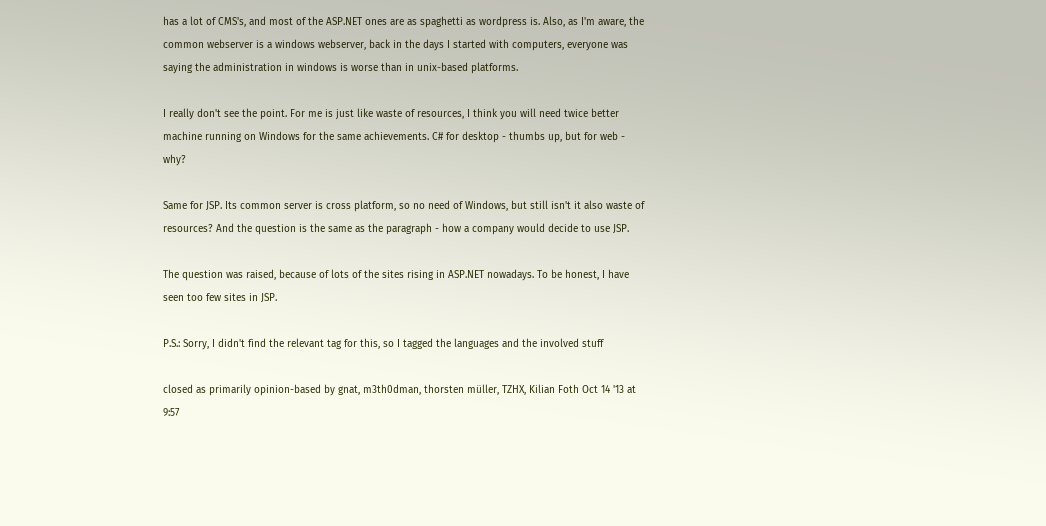has a lot of CMS's, and most of the ASP.NET ones are as spaghetti as wordpress is. Also, as I'm aware, the common webserver is a windows webserver, back in the days I started with computers, everyone was saying the administration in windows is worse than in unix-based platforms.

I really don't see the point. For me is just like waste of resources, I think you will need twice better machine running on Windows for the same achievements. C# for desktop - thumbs up, but for web - why?

Same for JSP. Its common server is cross platform, so no need of Windows, but still isn't it also waste of resources? And the question is the same as the paragraph - how a company would decide to use JSP.

The question was raised, because of lots of the sites rising in ASP.NET nowadays. To be honest, I have seen too few sites in JSP.

P.S.: Sorry, I didn't find the relevant tag for this, so I tagged the languages and the involved stuff

closed as primarily opinion-based by gnat, m3th0dman, thorsten müller, TZHX, Kilian Foth Oct 14 '13 at 9:57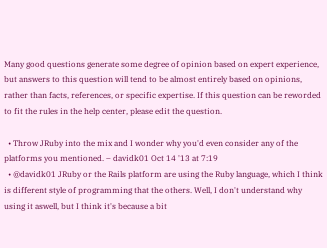Many good questions generate some degree of opinion based on expert experience, but answers to this question will tend to be almost entirely based on opinions, rather than facts, references, or specific expertise. If this question can be reworded to fit the rules in the help center, please edit the question.

  • Throw JRuby into the mix and I wonder why you'd even consider any of the platforms you mentioned. – davidk01 Oct 14 '13 at 7:19
  • @davidk01 JRuby or the Rails platform are using the Ruby language, which I think is different style of programming that the others. Well, I don't understand why using it aswell, but I think it's because a bit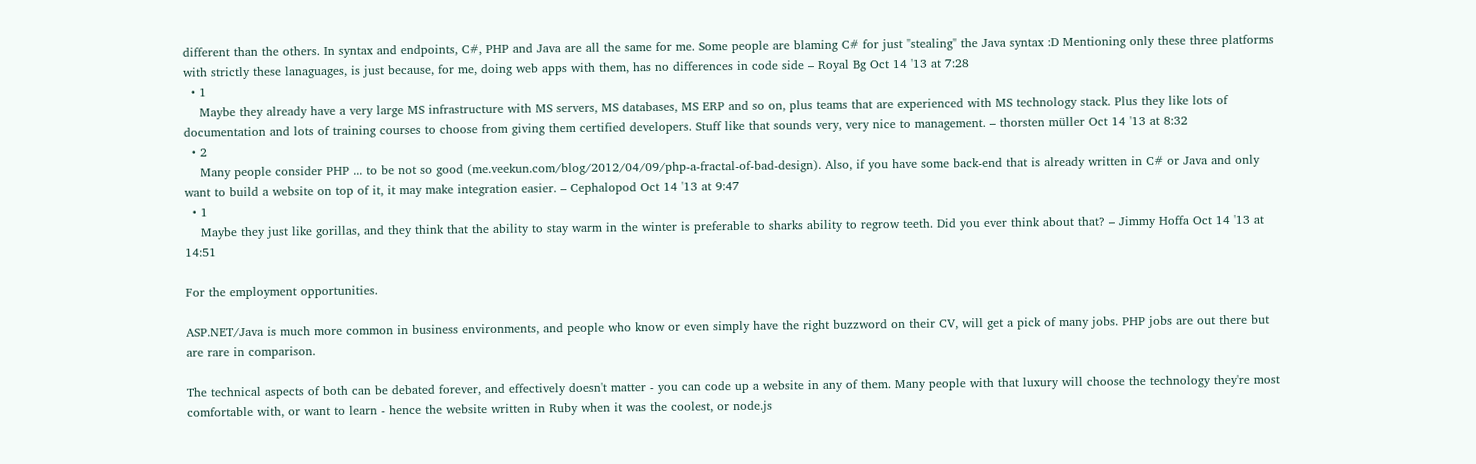different than the others. In syntax and endpoints, C#, PHP and Java are all the same for me. Some people are blaming C# for just "stealing" the Java syntax :D Mentioning only these three platforms with strictly these lanaguages, is just because, for me, doing web apps with them, has no differences in code side – Royal Bg Oct 14 '13 at 7:28
  • 1
    Maybe they already have a very large MS infrastructure with MS servers, MS databases, MS ERP and so on, plus teams that are experienced with MS technology stack. Plus they like lots of documentation and lots of training courses to choose from giving them certified developers. Stuff like that sounds very, very nice to management. – thorsten müller Oct 14 '13 at 8:32
  • 2
    Many people consider PHP ... to be not so good (me.veekun.com/blog/2012/04/09/php-a-fractal-of-bad-design). Also, if you have some back-end that is already written in C# or Java and only want to build a website on top of it, it may make integration easier. – Cephalopod Oct 14 '13 at 9:47
  • 1
    Maybe they just like gorillas, and they think that the ability to stay warm in the winter is preferable to sharks ability to regrow teeth. Did you ever think about that? – Jimmy Hoffa Oct 14 '13 at 14:51

For the employment opportunities.

ASP.NET/Java is much more common in business environments, and people who know or even simply have the right buzzword on their CV, will get a pick of many jobs. PHP jobs are out there but are rare in comparison.

The technical aspects of both can be debated forever, and effectively doesn't matter - you can code up a website in any of them. Many people with that luxury will choose the technology they're most comfortable with, or want to learn - hence the website written in Ruby when it was the coolest, or node.js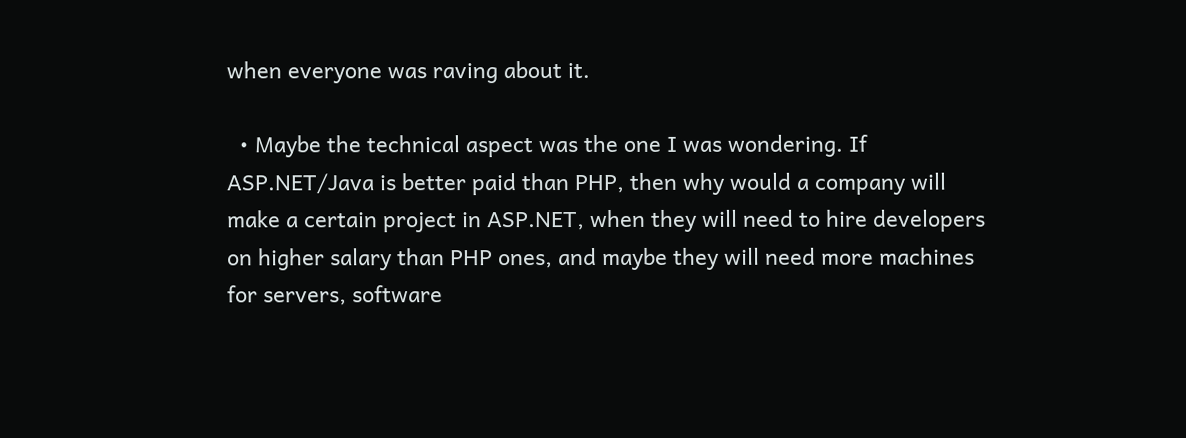when everyone was raving about it.

  • Maybe the technical aspect was the one I was wondering. If ASP.NET/Java is better paid than PHP, then why would a company will make a certain project in ASP.NET, when they will need to hire developers on higher salary than PHP ones, and maybe they will need more machines for servers, software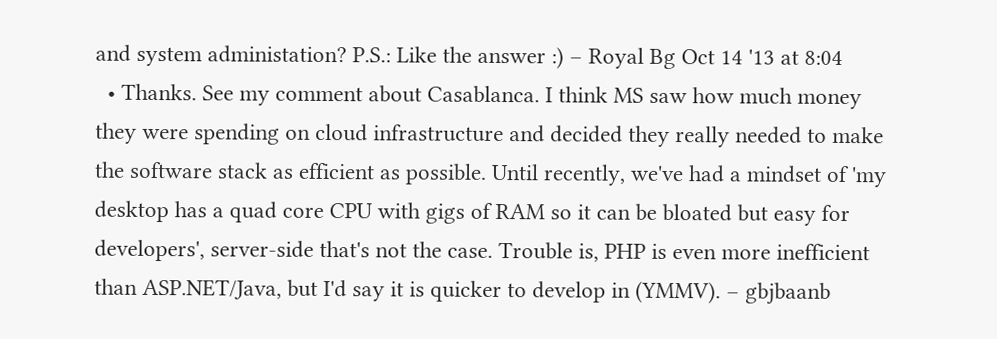and system administation? P.S.: Like the answer :) – Royal Bg Oct 14 '13 at 8:04
  • Thanks. See my comment about Casablanca. I think MS saw how much money they were spending on cloud infrastructure and decided they really needed to make the software stack as efficient as possible. Until recently, we've had a mindset of 'my desktop has a quad core CPU with gigs of RAM so it can be bloated but easy for developers', server-side that's not the case. Trouble is, PHP is even more inefficient than ASP.NET/Java, but I'd say it is quicker to develop in (YMMV). – gbjbaanb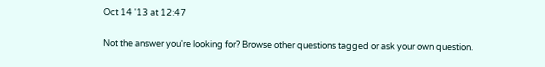Oct 14 '13 at 12:47

Not the answer you're looking for? Browse other questions tagged or ask your own question.